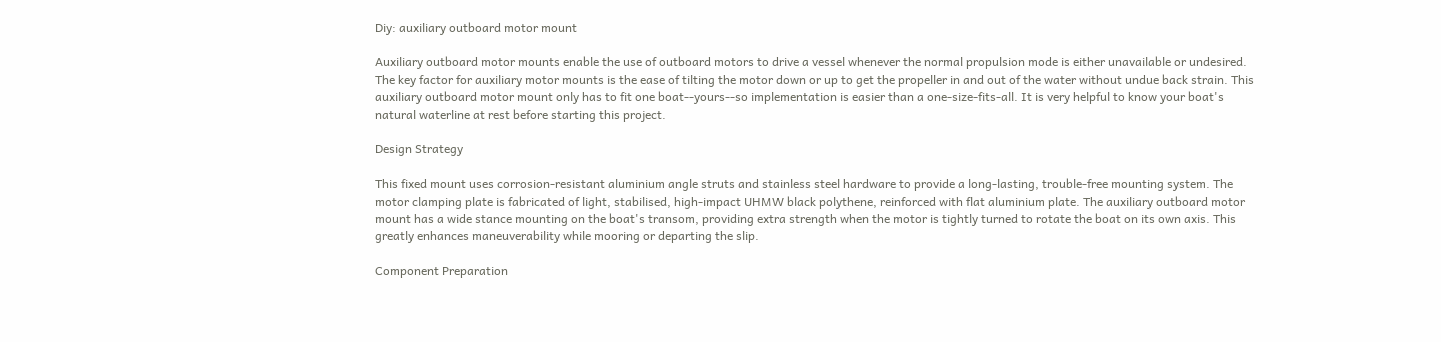Diy: auxiliary outboard motor mount

Auxiliary outboard motor mounts enable the use of outboard motors to drive a vessel whenever the normal propulsion mode is either unavailable or undesired. The key factor for auxiliary motor mounts is the ease of tilting the motor down or up to get the propeller in and out of the water without undue back strain. This auxiliary outboard motor mount only has to fit one boat--yours--so implementation is easier than a one-size-fits-all. It is very helpful to know your boat's natural waterline at rest before starting this project.

Design Strategy

This fixed mount uses corrosion-resistant aluminium angle struts and stainless steel hardware to provide a long-lasting, trouble-free mounting system. The motor clamping plate is fabricated of light, stabilised, high-impact UHMW black polythene, reinforced with flat aluminium plate. The auxiliary outboard motor mount has a wide stance mounting on the boat's transom, providing extra strength when the motor is tightly turned to rotate the boat on its own axis. This greatly enhances maneuverability while mooring or departing the slip.

Component Preparation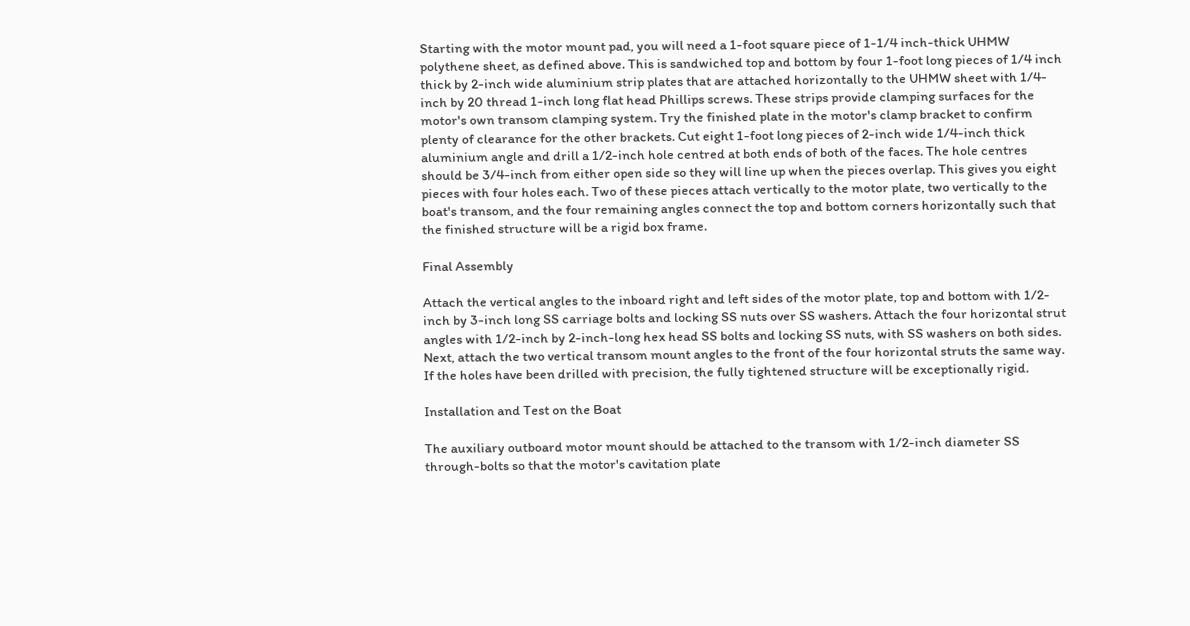Starting with the motor mount pad, you will need a 1-foot square piece of 1-1/4 inch-thick UHMW polythene sheet, as defined above. This is sandwiched top and bottom by four 1-foot long pieces of 1/4 inch thick by 2-inch wide aluminium strip plates that are attached horizontally to the UHMW sheet with 1/4-inch by 20 thread 1-inch long flat head Phillips screws. These strips provide clamping surfaces for the motor's own transom clamping system. Try the finished plate in the motor's clamp bracket to confirm plenty of clearance for the other brackets. Cut eight 1-foot long pieces of 2-inch wide 1/4-inch thick aluminium angle and drill a 1/2-inch hole centred at both ends of both of the faces. The hole centres should be 3/4-inch from either open side so they will line up when the pieces overlap. This gives you eight pieces with four holes each. Two of these pieces attach vertically to the motor plate, two vertically to the boat's transom, and the four remaining angles connect the top and bottom corners horizontally such that the finished structure will be a rigid box frame.

Final Assembly

Attach the vertical angles to the inboard right and left sides of the motor plate, top and bottom with 1/2-inch by 3-inch long SS carriage bolts and locking SS nuts over SS washers. Attach the four horizontal strut angles with 1/2-inch by 2-inch-long hex head SS bolts and locking SS nuts, with SS washers on both sides. Next, attach the two vertical transom mount angles to the front of the four horizontal struts the same way. If the holes have been drilled with precision, the fully tightened structure will be exceptionally rigid.

Installation and Test on the Boat

The auxiliary outboard motor mount should be attached to the transom with 1/2-inch diameter SS through-bolts so that the motor's cavitation plate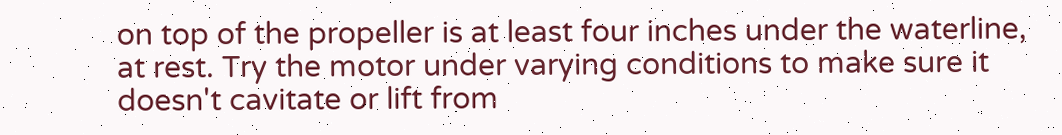on top of the propeller is at least four inches under the waterline, at rest. Try the motor under varying conditions to make sure it doesn't cavitate or lift from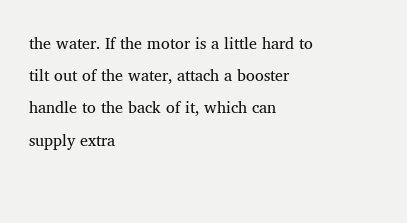the water. If the motor is a little hard to tilt out of the water, attach a booster handle to the back of it, which can supply extra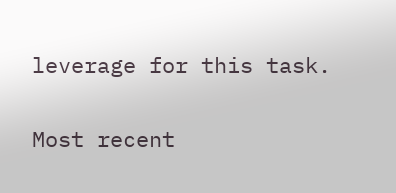leverage for this task.

Most recent